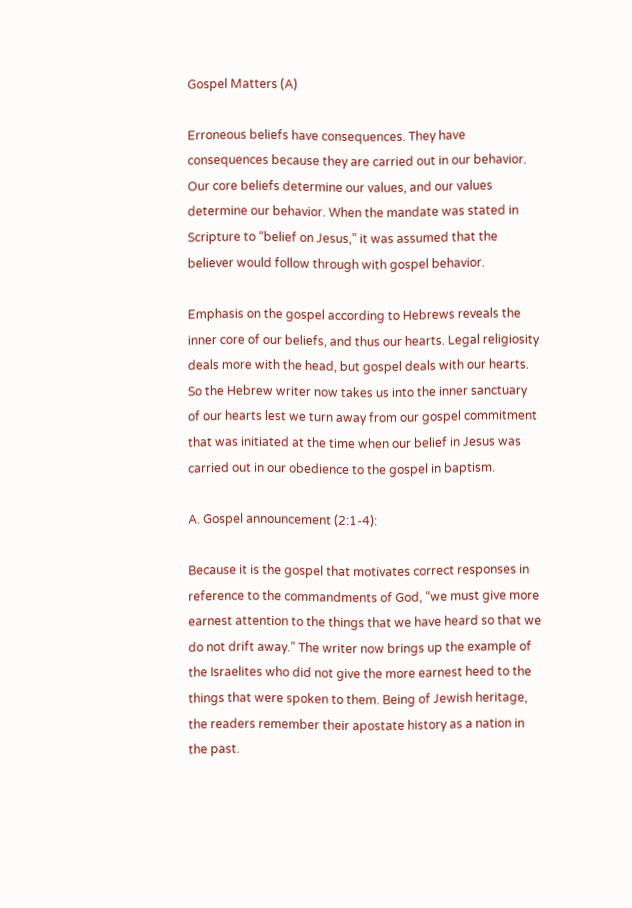Gospel Matters (A)

Erroneous beliefs have consequences. They have consequences because they are carried out in our behavior. Our core beliefs determine our values, and our values determine our behavior. When the mandate was stated in Scripture to “belief on Jesus,” it was assumed that the believer would follow through with gospel behavior.

Emphasis on the gospel according to Hebrews reveals the inner core of our beliefs, and thus our hearts. Legal religiosity deals more with the head, but gospel deals with our hearts. So the Hebrew writer now takes us into the inner sanctuary of our hearts lest we turn away from our gospel commitment that was initiated at the time when our belief in Jesus was carried out in our obedience to the gospel in baptism.

A. Gospel announcement (2:1-4):

Because it is the gospel that motivates correct responses in reference to the commandments of God, “we must give more earnest attention to the things that we have heard so that we do not drift away.” The writer now brings up the example of the Israelites who did not give the more earnest heed to the things that were spoken to them. Being of Jewish heritage, the readers remember their apostate history as a nation in the past.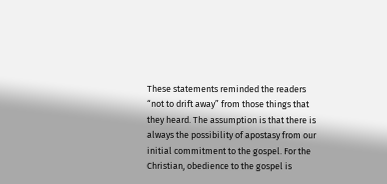These statements reminded the readers “not to drift away” from those things that they heard. The assumption is that there is always the possibility of apostasy from our initial commitment to the gospel. For the Christian, obedience to the gospel is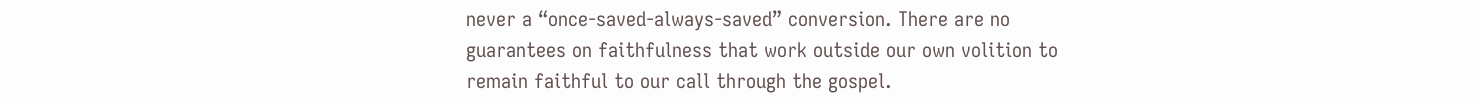never a “once-saved-always-saved” conversion. There are no guarantees on faithfulness that work outside our own volition to remain faithful to our call through the gospel.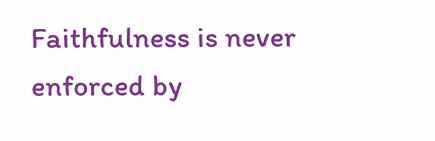Faithfulness is never enforced by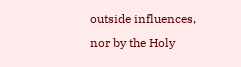outside influences, nor by the Holy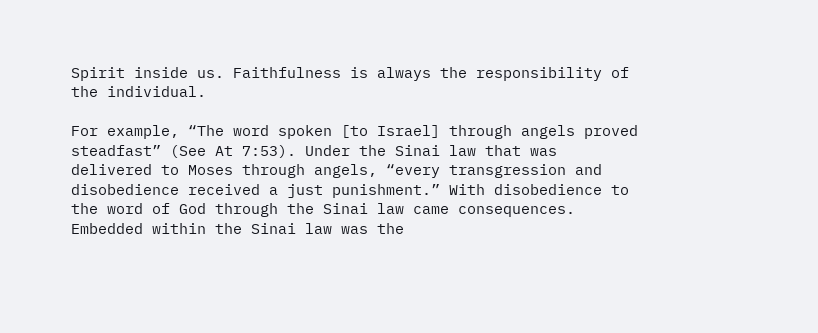Spirit inside us. Faithfulness is always the responsibility of the individual.

For example, “The word spoken [to Israel] through angels proved steadfast” (See At 7:53). Under the Sinai law that was delivered to Moses through angels, “every transgression and disobedience received a just punishment.” With disobedience to the word of God through the Sinai law came consequences. Embedded within the Sinai law was the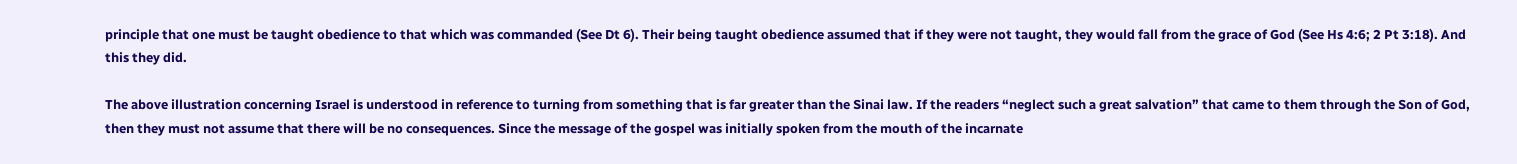principle that one must be taught obedience to that which was commanded (See Dt 6). Their being taught obedience assumed that if they were not taught, they would fall from the grace of God (See Hs 4:6; 2 Pt 3:18). And this they did.

The above illustration concerning Israel is understood in reference to turning from something that is far greater than the Sinai law. If the readers “neglect such a great salvation” that came to them through the Son of God, then they must not assume that there will be no consequences. Since the message of the gospel was initially spoken from the mouth of the incarnate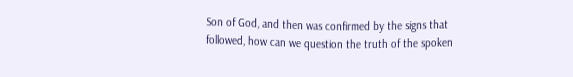Son of God, and then was confirmed by the signs that followed, how can we question the truth of the spoken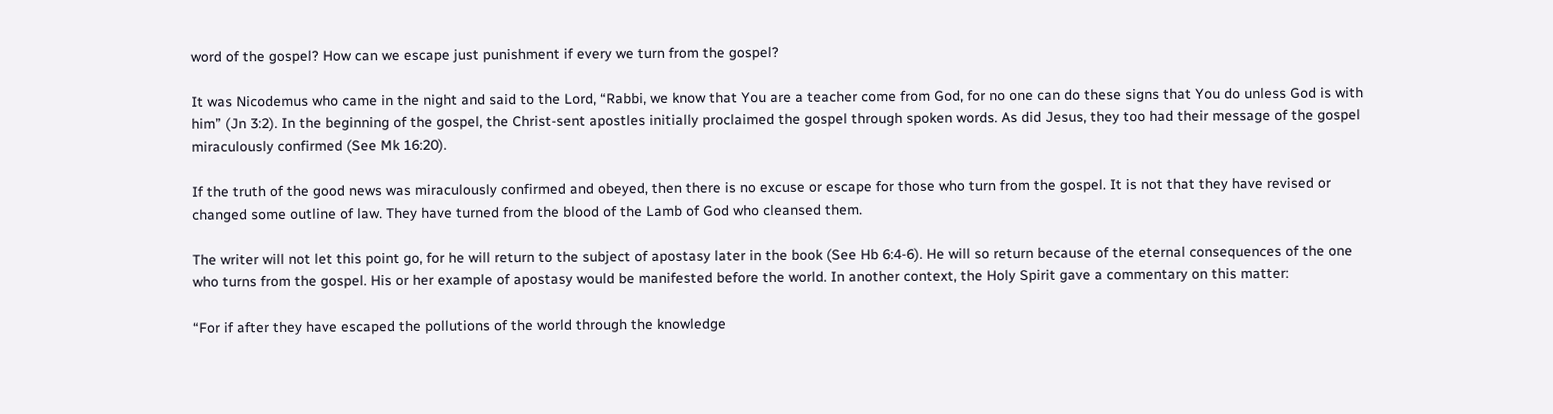word of the gospel? How can we escape just punishment if every we turn from the gospel?

It was Nicodemus who came in the night and said to the Lord, “Rabbi, we know that You are a teacher come from God, for no one can do these signs that You do unless God is with him” (Jn 3:2). In the beginning of the gospel, the Christ-sent apostles initially proclaimed the gospel through spoken words. As did Jesus, they too had their message of the gospel miraculously confirmed (See Mk 16:20).

If the truth of the good news was miraculously confirmed and obeyed, then there is no excuse or escape for those who turn from the gospel. It is not that they have revised or changed some outline of law. They have turned from the blood of the Lamb of God who cleansed them.

The writer will not let this point go, for he will return to the subject of apostasy later in the book (See Hb 6:4-6). He will so return because of the eternal consequences of the one who turns from the gospel. His or her example of apostasy would be manifested before the world. In another context, the Holy Spirit gave a commentary on this matter:

“For if after they have escaped the pollutions of the world through the knowledge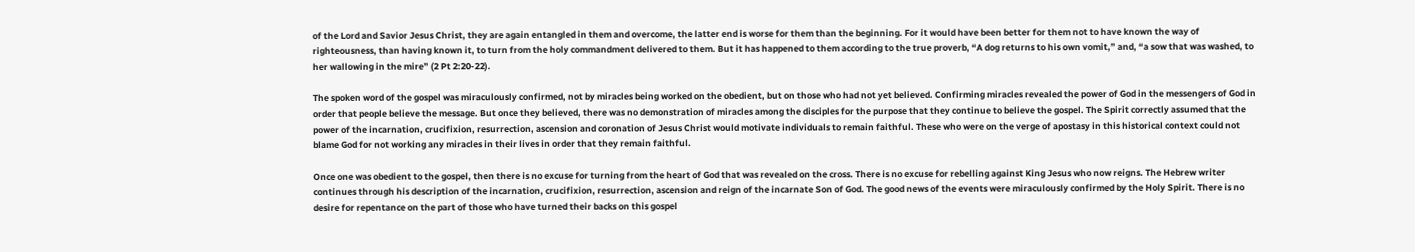of the Lord and Savior Jesus Christ, they are again entangled in them and overcome, the latter end is worse for them than the beginning. For it would have been better for them not to have known the way of righteousness, than having known it, to turn from the holy commandment delivered to them. But it has happened to them according to the true proverb, “A dog returns to his own vomit,” and, “a sow that was washed, to her wallowing in the mire” (2 Pt 2:20-22).

The spoken word of the gospel was miraculously confirmed, not by miracles being worked on the obedient, but on those who had not yet believed. Confirming miracles revealed the power of God in the messengers of God in order that people believe the message. But once they believed, there was no demonstration of miracles among the disciples for the purpose that they continue to believe the gospel. The Spirit correctly assumed that the power of the incarnation, crucifixion, resurrection, ascension and coronation of Jesus Christ would motivate individuals to remain faithful. These who were on the verge of apostasy in this historical context could not blame God for not working any miracles in their lives in order that they remain faithful.

Once one was obedient to the gospel, then there is no excuse for turning from the heart of God that was revealed on the cross. There is no excuse for rebelling against King Jesus who now reigns. The Hebrew writer continues through his description of the incarnation, crucifixion, resurrection, ascension and reign of the incarnate Son of God. The good news of the events were miraculously confirmed by the Holy Spirit. There is no desire for repentance on the part of those who have turned their backs on this gospel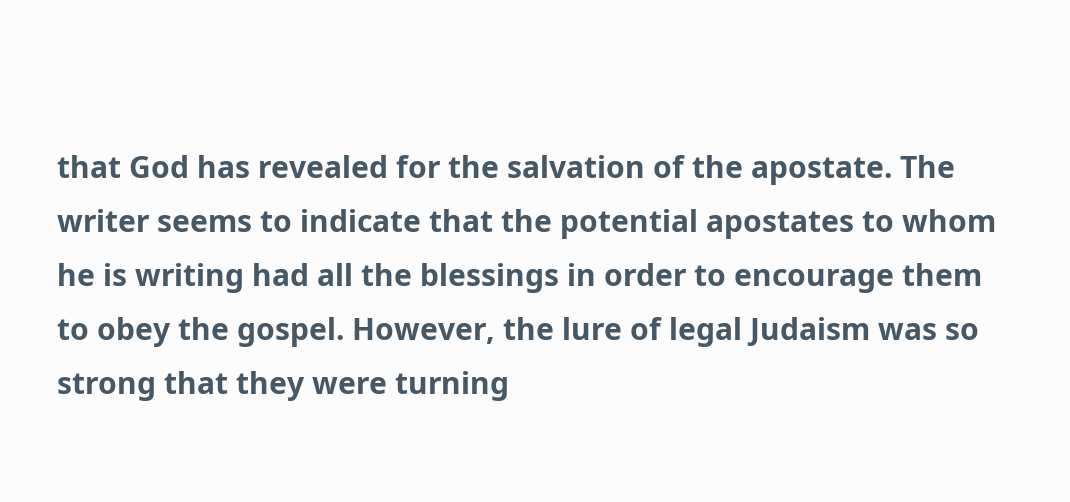that God has revealed for the salvation of the apostate. The writer seems to indicate that the potential apostates to whom he is writing had all the blessings in order to encourage them to obey the gospel. However, the lure of legal Judaism was so strong that they were turning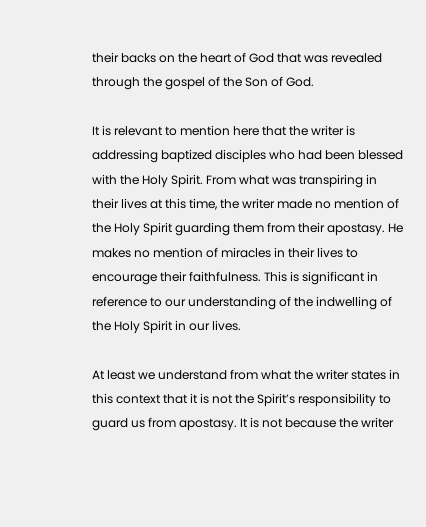their backs on the heart of God that was revealed through the gospel of the Son of God.

It is relevant to mention here that the writer is addressing baptized disciples who had been blessed with the Holy Spirit. From what was transpiring in their lives at this time, the writer made no mention of the Holy Spirit guarding them from their apostasy. He makes no mention of miracles in their lives to encourage their faithfulness. This is significant in reference to our understanding of the indwelling of the Holy Spirit in our lives.

At least we understand from what the writer states in this context that it is not the Spirit’s responsibility to guard us from apostasy. It is not because the writer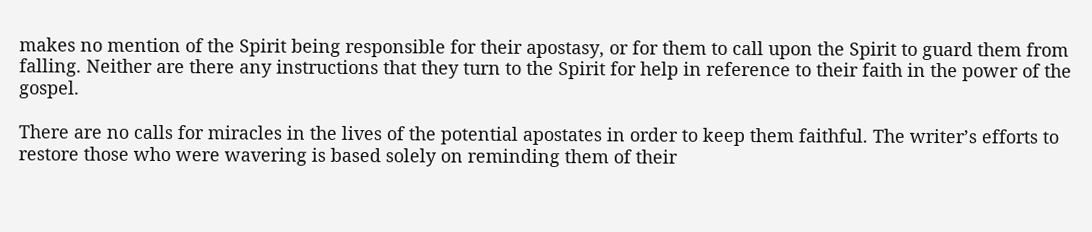makes no mention of the Spirit being responsible for their apostasy, or for them to call upon the Spirit to guard them from falling. Neither are there any instructions that they turn to the Spirit for help in reference to their faith in the power of the gospel.

There are no calls for miracles in the lives of the potential apostates in order to keep them faithful. The writer’s efforts to restore those who were wavering is based solely on reminding them of their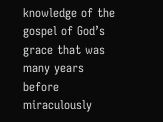knowledge of the gospel of God’s grace that was many years before miraculously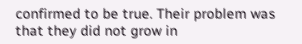confirmed to be true. Their problem was that they did not grow in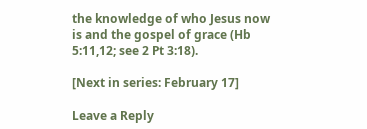the knowledge of who Jesus now is and the gospel of grace (Hb 5:11,12; see 2 Pt 3:18).

[Next in series: February 17]

Leave a Reply